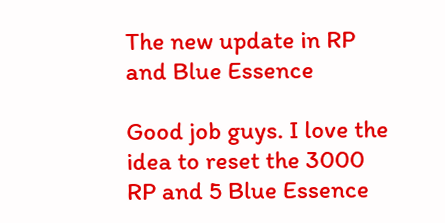The new update in RP and Blue Essence

Good job guys. I love the idea to reset the 3000 RP and 5 Blue Essence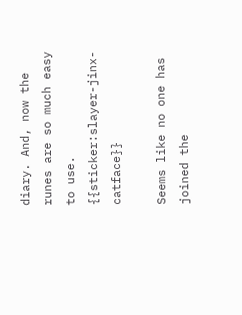diary. And, now the runes are so much easy to use. {{sticker:slayer-jinx-catface}}

Seems like no one has joined the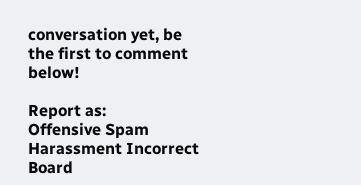conversation yet, be the first to comment below!

Report as:
Offensive Spam Harassment Incorrect Board